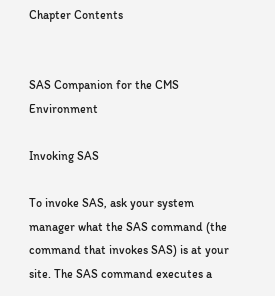Chapter Contents


SAS Companion for the CMS Environment

Invoking SAS

To invoke SAS, ask your system manager what the SAS command (the command that invokes SAS) is at your site. The SAS command executes a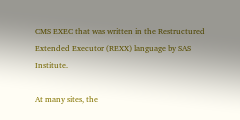CMS EXEC that was written in the Restructured Extended Executor (REXX) language by SAS Institute.

At many sites, the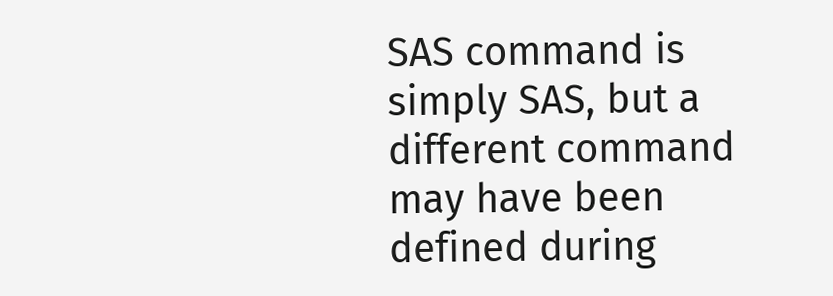SAS command is simply SAS, but a different command may have been defined during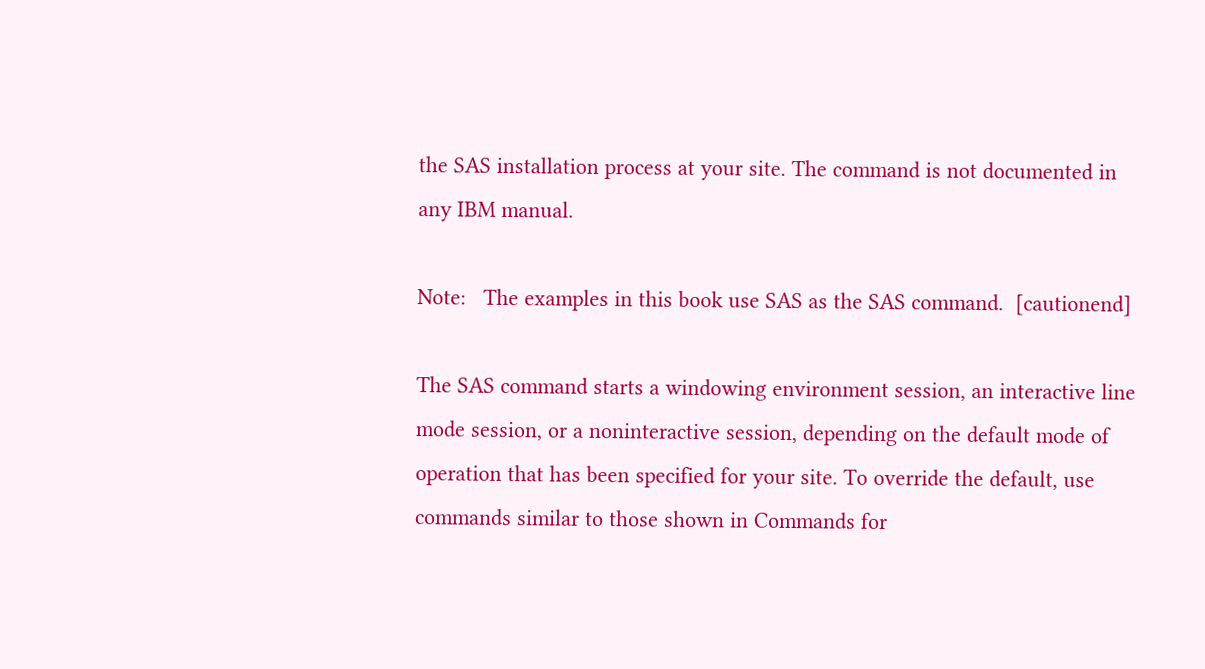the SAS installation process at your site. The command is not documented in any IBM manual.

Note:   The examples in this book use SAS as the SAS command.  [cautionend]

The SAS command starts a windowing environment session, an interactive line mode session, or a noninteractive session, depending on the default mode of operation that has been specified for your site. To override the default, use commands similar to those shown in Commands for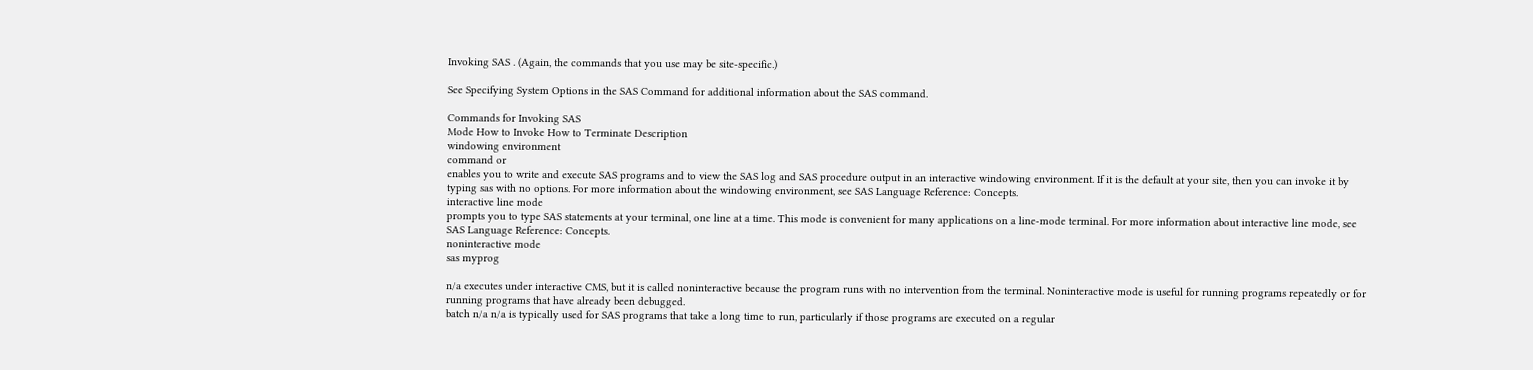Invoking SAS . (Again, the commands that you use may be site-specific.)

See Specifying System Options in the SAS Command for additional information about the SAS command.

Commands for Invoking SAS
Mode How to Invoke How to Terminate Description
windowing environment
command or
enables you to write and execute SAS programs and to view the SAS log and SAS procedure output in an interactive windowing environment. If it is the default at your site, then you can invoke it by typing sas with no options. For more information about the windowing environment, see SAS Language Reference: Concepts.
interactive line mode
prompts you to type SAS statements at your terminal, one line at a time. This mode is convenient for many applications on a line-mode terminal. For more information about interactive line mode, see SAS Language Reference: Concepts.
noninteractive mode
sas myprog

n/a executes under interactive CMS, but it is called noninteractive because the program runs with no intervention from the terminal. Noninteractive mode is useful for running programs repeatedly or for running programs that have already been debugged.
batch n/a n/a is typically used for SAS programs that take a long time to run, particularly if those programs are executed on a regular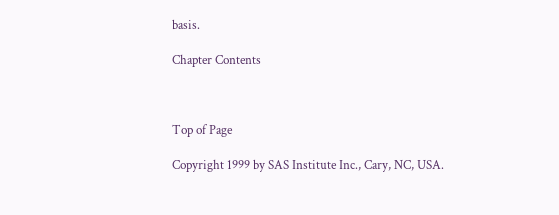basis.

Chapter Contents



Top of Page

Copyright 1999 by SAS Institute Inc., Cary, NC, USA.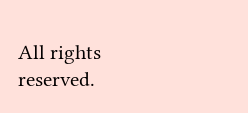All rights reserved.